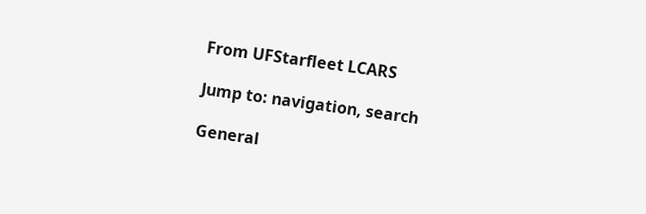From UFStarfleet LCARS

Jump to: navigation, search

General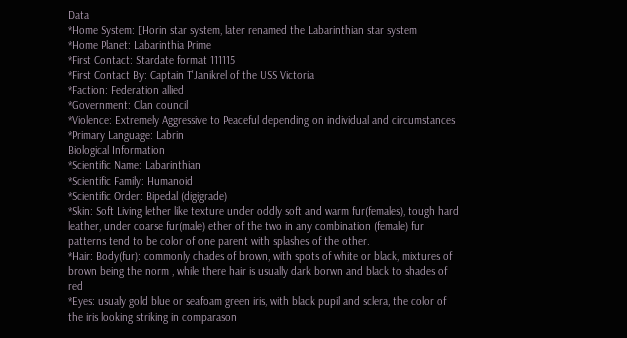Data
*Home System: [Horin star system, later renamed the Labarinthian star system
*Home Planet: Labarinthia Prime
*First Contact: Stardate format 111115
*First Contact By: Captain T'Janikrel of the USS Victoria
*Faction: Federation allied
*Government: Clan council
*Violence: Extremely Aggressive to Peaceful depending on individual and circumstances
*Primary Language: Labrin
Biological Information
*Scientific Name: Labarinthian
*Scientific Family: Humanoid
*Scientific Order: Bipedal (digigrade)
*Skin: Soft Living lether like texture under oddly soft and warm fur(females), tough hard leather, under coarse fur(male) ether of the two in any combination (female) fur patterns tend to be color of one parent with splashes of the other.
*Hair: Body(fur): commonly chades of brown, with spots of white or black, mixtures of brown being the norm , while there hair is usually dark borwn and black to shades of red
*Eyes: usualy gold blue or seafoam green iris, with black pupil and sclera, the color of the iris looking striking in comparason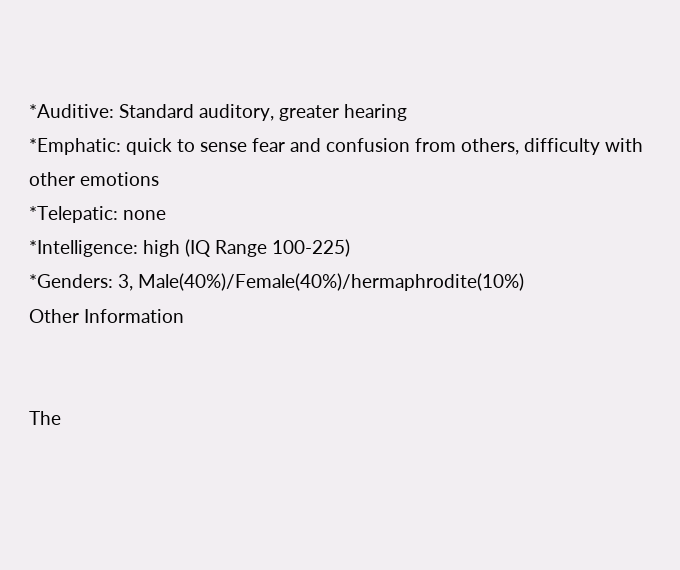*Auditive: Standard auditory, greater hearing
*Emphatic: quick to sense fear and confusion from others, difficulty with other emotions
*Telepatic: none
*Intelligence: high (IQ Range 100-225)
*Genders: 3, Male(40%)/Female(40%)/hermaphrodite(10%)
Other Information


The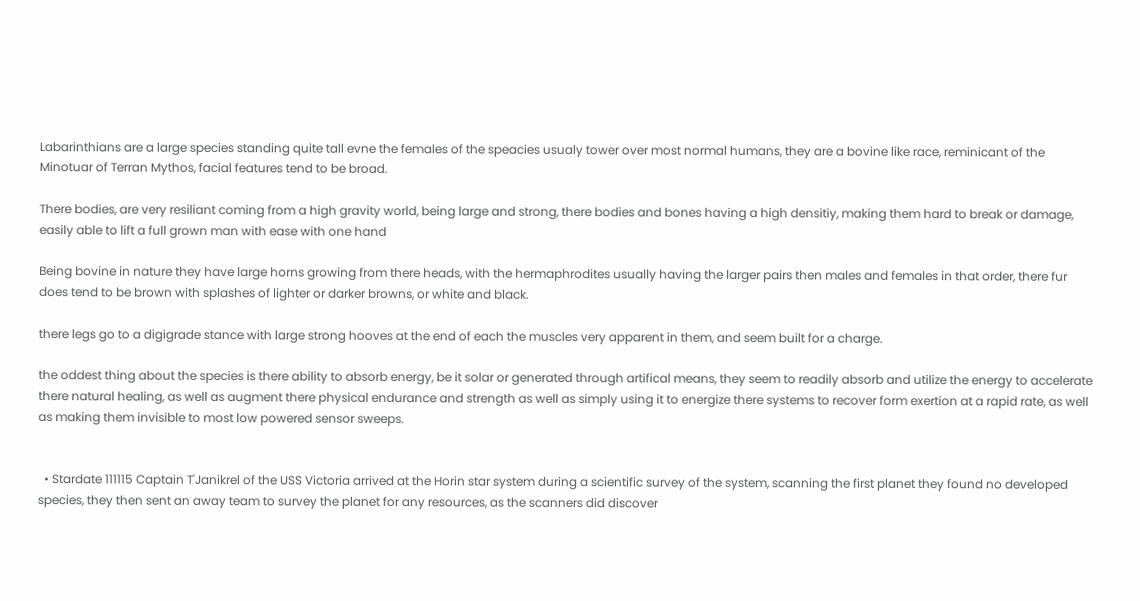Labarinthians are a large species standing quite tall evne the females of the speacies usualy tower over most normal humans, they are a bovine like race, reminicant of the Minotuar of Terran Mythos, facial features tend to be broad.

There bodies, are very resiliant coming from a high gravity world, being large and strong, there bodies and bones having a high densitiy, making them hard to break or damage, easily able to lift a full grown man with ease with one hand

Being bovine in nature they have large horns growing from there heads, with the hermaphrodites usually having the larger pairs then males and females in that order, there fur does tend to be brown with splashes of lighter or darker browns, or white and black.

there legs go to a digigrade stance with large strong hooves at the end of each the muscles very apparent in them, and seem built for a charge.

the oddest thing about the species is there ability to absorb energy, be it solar or generated through artifical means, they seem to readily absorb and utilize the energy to accelerate there natural healing, as well as augment there physical endurance and strength as well as simply using it to energize there systems to recover form exertion at a rapid rate, as well as making them invisible to most low powered sensor sweeps.


  • Stardate 111115 Captain T'Janikrel of the USS Victoria arrived at the Horin star system during a scientific survey of the system, scanning the first planet they found no developed species, they then sent an away team to survey the planet for any resources, as the scanners did discover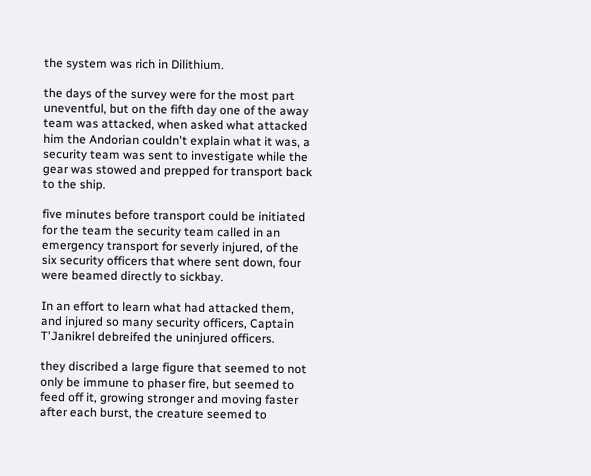the system was rich in Dilithium.

the days of the survey were for the most part uneventful, but on the fifth day one of the away team was attacked, when asked what attacked him the Andorian couldn't explain what it was, a security team was sent to investigate while the gear was stowed and prepped for transport back to the ship.

five minutes before transport could be initiated for the team the security team called in an emergency transport for severly injured, of the six security officers that where sent down, four were beamed directly to sickbay.

In an effort to learn what had attacked them, and injured so many security officers, Captain T'Janikrel debreifed the uninjured officers.

they discribed a large figure that seemed to not only be immune to phaser fire, but seemed to feed off it, growing stronger and moving faster after each burst, the creature seemed to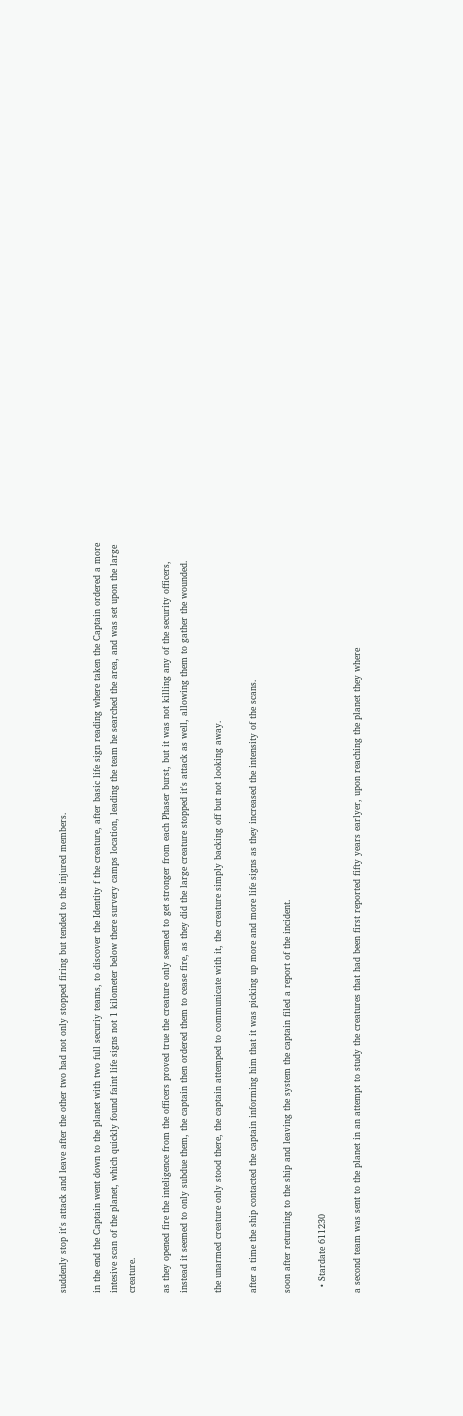suddenly stop it's attack and leave after the other two had not only stopped firing but tended to the injured members.

in the end the Captain went down to the planet with two full securiy teams, to discover the Identity f the creature, after basic life sign reading where taken the Captain ordered a more intesive scan of the planet, which quickly found faint life signs not 1 kilometer below there survery camps location, leading the team he searched the area, and was set upon the large creature.

as they opened fire the inteligence from the officers proved true the creature only seemed to get stronger from each Phaser burst, but it was not killing any of the security officers, instead it seemed to only subdue them, the captain then ordered them to cease fire, as they did the large creature stopped it's attack as well, allowing them to gather the wounded.

the unarmed creature only stood there, the captain attemped to communicate with it, the creature simply backing off but not looking away.

after a time the ship contacted the captain informing him that it was picking up more and more life signs as they increased the intensity of the scans.

soon after returning to the ship and leaving the system the captain filed a report of the incident.

  • Stardate 611230

a second team was sent to the planet in an attempt to study the creatures that had been first reported fifty years earlyer, upon reaching the planet they where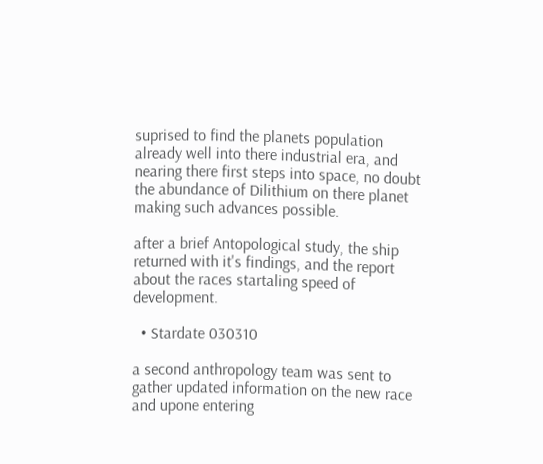suprised to find the planets population already well into there industrial era, and nearing there first steps into space, no doubt the abundance of Dilithium on there planet making such advances possible.

after a brief Antopological study, the ship returned with it's findings, and the report about the races startaling speed of development.

  • Stardate 030310

a second anthropology team was sent to gather updated information on the new race and upone entering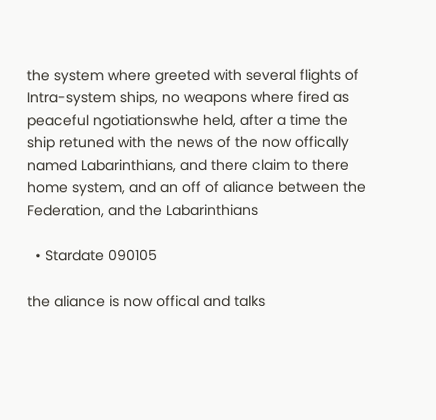the system where greeted with several flights of Intra-system ships, no weapons where fired as peaceful ngotiationswhe held, after a time the ship retuned with the news of the now offically named Labarinthians, and there claim to there home system, and an off of aliance between the Federation, and the Labarinthians

  • Stardate 090105

the aliance is now offical and talks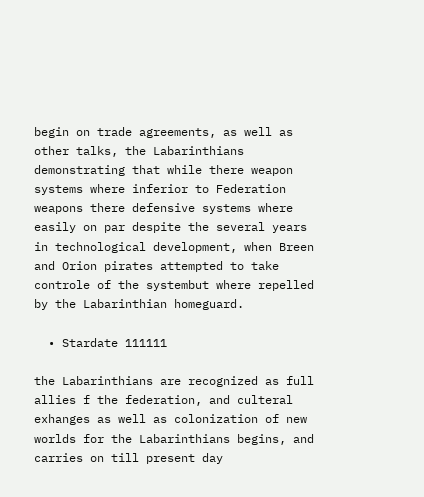begin on trade agreements, as well as other talks, the Labarinthians demonstrating that while there weapon systems where inferior to Federation weapons there defensive systems where easily on par despite the several years in technological development, when Breen and Orion pirates attempted to take controle of the systembut where repelled by the Labarinthian homeguard.

  • Stardate 111111

the Labarinthians are recognized as full allies f the federation, and culteral exhanges as well as colonization of new worlds for the Labarinthians begins, and carries on till present day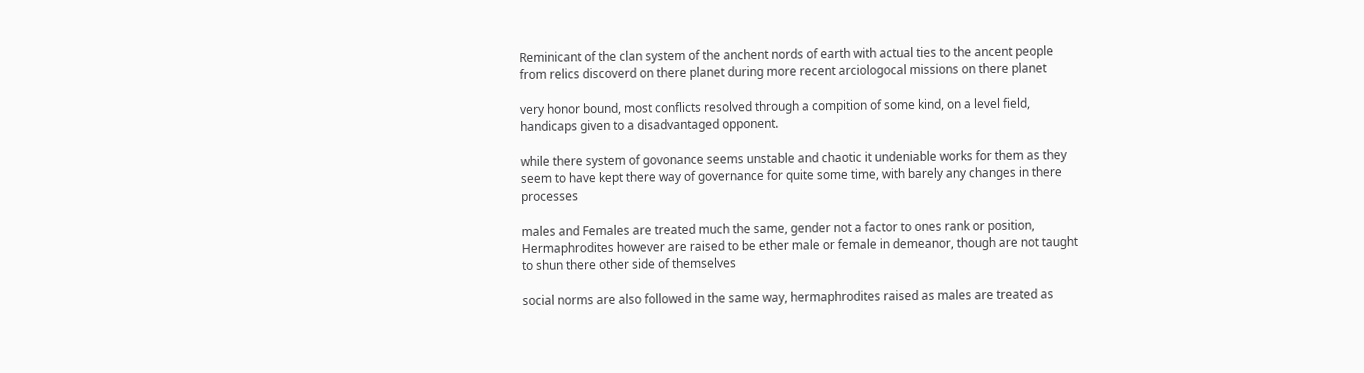Reminicant of the clan system of the anchent nords of earth with actual ties to the ancent people from relics discoverd on there planet during more recent arciologocal missions on there planet

very honor bound, most conflicts resolved through a compition of some kind, on a level field, handicaps given to a disadvantaged opponent.

while there system of govonance seems unstable and chaotic it undeniable works for them as they seem to have kept there way of governance for quite some time, with barely any changes in there processes

males and Females are treated much the same, gender not a factor to ones rank or position, Hermaphrodites however are raised to be ether male or female in demeanor, though are not taught to shun there other side of themselves

social norms are also followed in the same way, hermaphrodites raised as males are treated as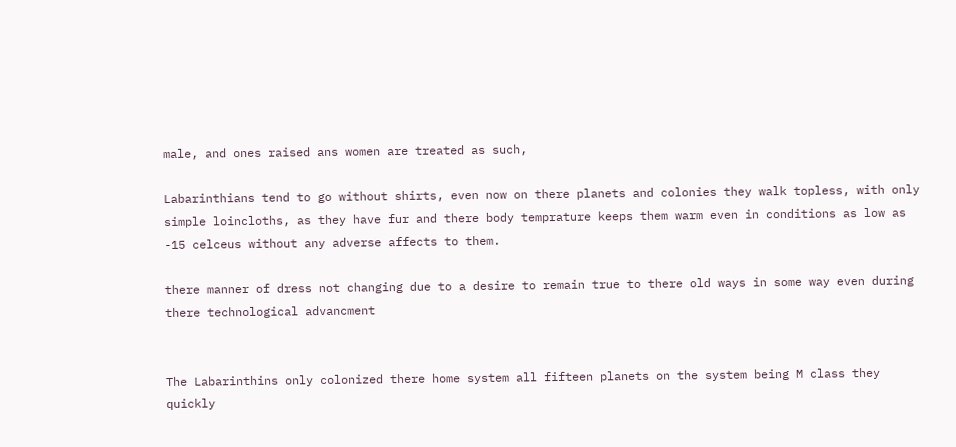male, and ones raised ans women are treated as such,

Labarinthians tend to go without shirts, even now on there planets and colonies they walk topless, with only simple loincloths, as they have fur and there body temprature keeps them warm even in conditions as low as -15 celceus without any adverse affects to them.

there manner of dress not changing due to a desire to remain true to there old ways in some way even during there technological advancment


The Labarinthins only colonized there home system all fifteen planets on the system being M class they quickly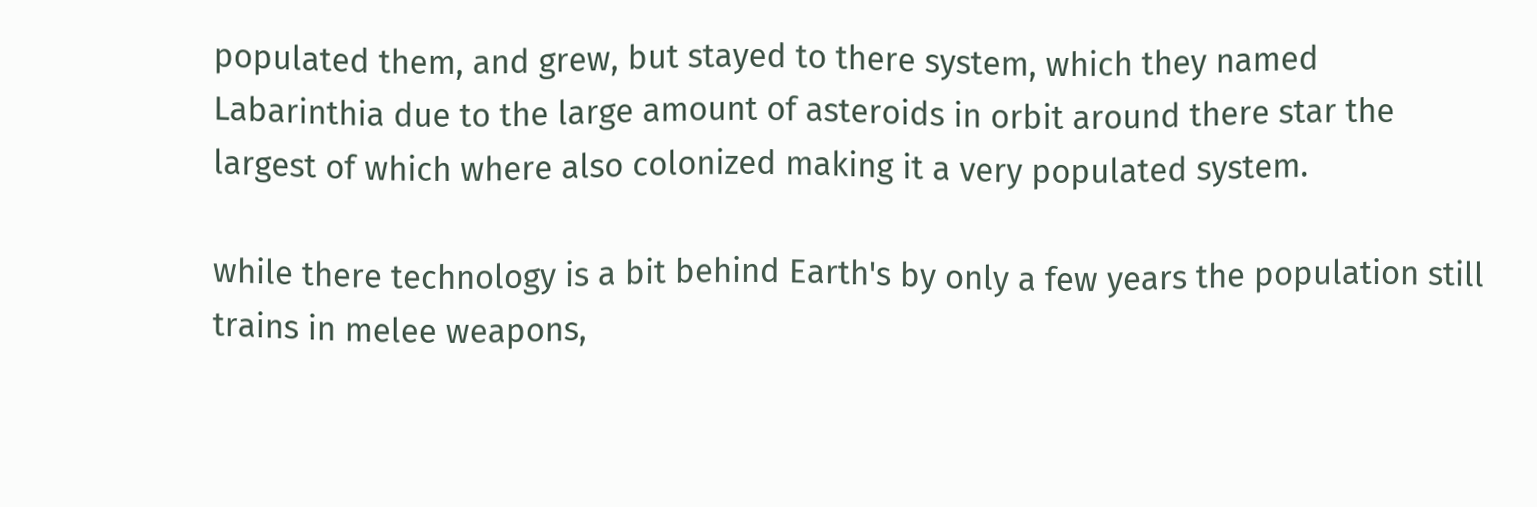populated them, and grew, but stayed to there system, which they named Labarinthia due to the large amount of asteroids in orbit around there star the largest of which where also colonized making it a very populated system.

while there technology is a bit behind Earth's by only a few years the population still trains in melee weapons,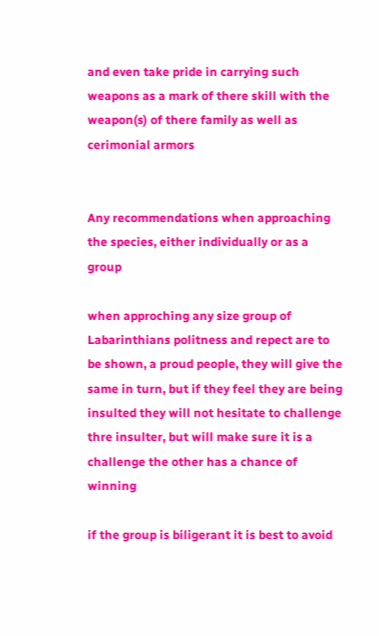and even take pride in carrying such weapons as a mark of there skill with the weapon(s) of there family as well as cerimonial armors


Any recommendations when approaching the species, either individually or as a group

when approching any size group of Labarinthians politness and repect are to be shown, a proud people, they will give the same in turn, but if they feel they are being insulted they will not hesitate to challenge thre insulter, but will make sure it is a challenge the other has a chance of winning

if the group is biligerant it is best to avoid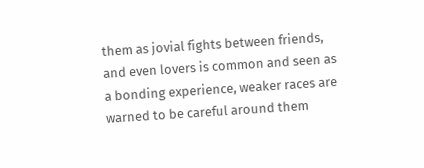them as jovial fights between friends, and even lovers is common and seen as a bonding experience, weaker races are warned to be careful around them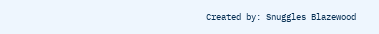Created by: Snuggles Blazewood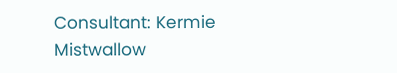Consultant: Kermie Mistwallow